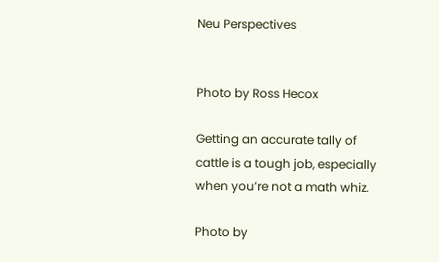Neu Perspectives


Photo by Ross Hecox

Getting an accurate tally of cattle is a tough job, especially when you’re not a math whiz.

Photo by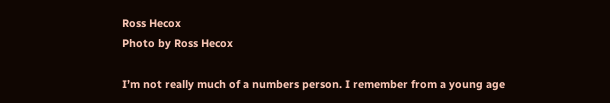Ross Hecox
Photo by Ross Hecox

I’m not really much of a numbers person. I remember from a young age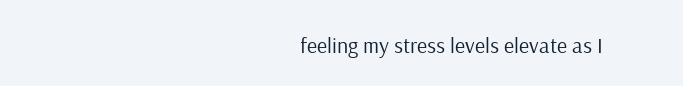feeling my stress levels elevate as I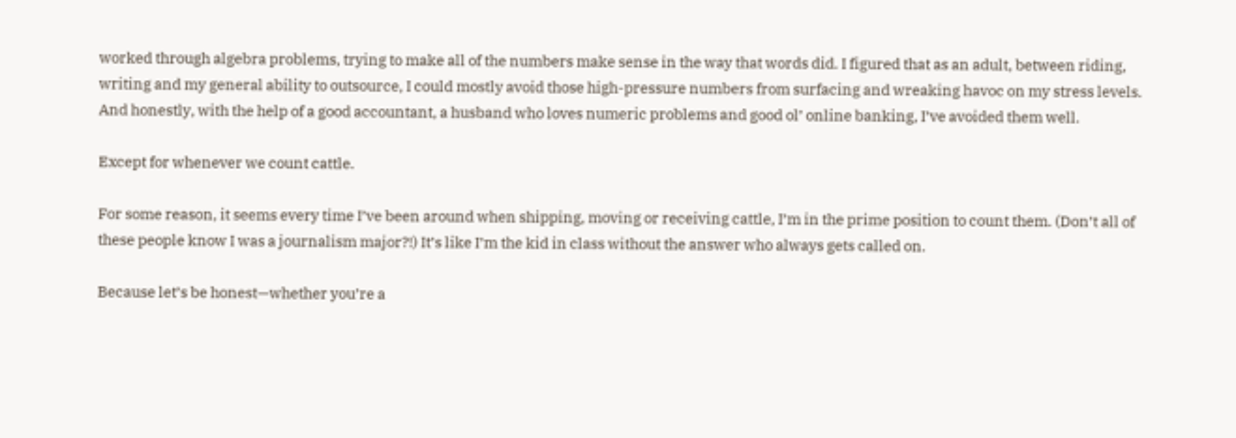worked through algebra problems, trying to make all of the numbers make sense in the way that words did. I figured that as an adult, between riding, writing and my general ability to outsource, I could mostly avoid those high-pressure numbers from surfacing and wreaking havoc on my stress levels. And honestly, with the help of a good accountant, a husband who loves numeric problems and good ol’ online banking, I’ve avoided them well.

Except for whenever we count cattle.

For some reason, it seems every time I’ve been around when shipping, moving or receiving cattle, I’m in the prime position to count them. (Don’t all of these people know I was a journalism major?!) It’s like I’m the kid in class without the answer who always gets called on.

Because let’s be honest—whether you’re a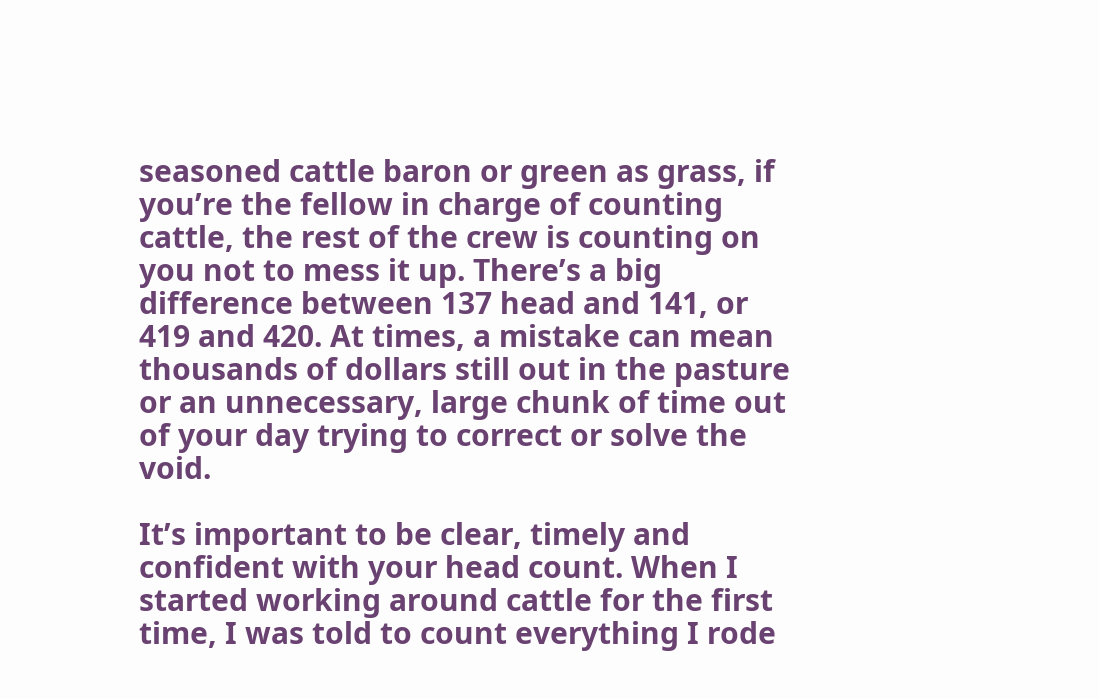seasoned cattle baron or green as grass, if you’re the fellow in charge of counting cattle, the rest of the crew is counting on you not to mess it up. There’s a big difference between 137 head and 141, or 419 and 420. At times, a mistake can mean thousands of dollars still out in the pasture or an unnecessary, large chunk of time out of your day trying to correct or solve the void.

It’s important to be clear, timely and confident with your head count. When I started working around cattle for the first time, I was told to count everything I rode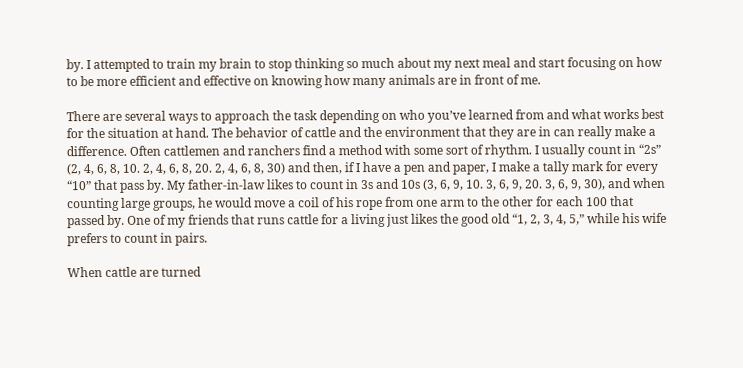by. I attempted to train my brain to stop thinking so much about my next meal and start focusing on how to be more efficient and effective on knowing how many animals are in front of me.

There are several ways to approach the task depending on who you’ve learned from and what works best for the situation at hand. The behavior of cattle and the environment that they are in can really make a difference. Often cattlemen and ranchers find a method with some sort of rhythm. I usually count in “2s” (2, 4, 6, 8, 10. 2, 4, 6, 8, 20. 2, 4, 6, 8, 30) and then, if I have a pen and paper, I make a tally mark for every “10” that pass by. My father-in-law likes to count in 3s and 10s (3, 6, 9, 10. 3, 6, 9, 20. 3, 6, 9, 30), and when counting large groups, he would move a coil of his rope from one arm to the other for each 100 that passed by. One of my friends that runs cattle for a living just likes the good old “1, 2, 3, 4, 5,” while his wife prefers to count in pairs.

When cattle are turned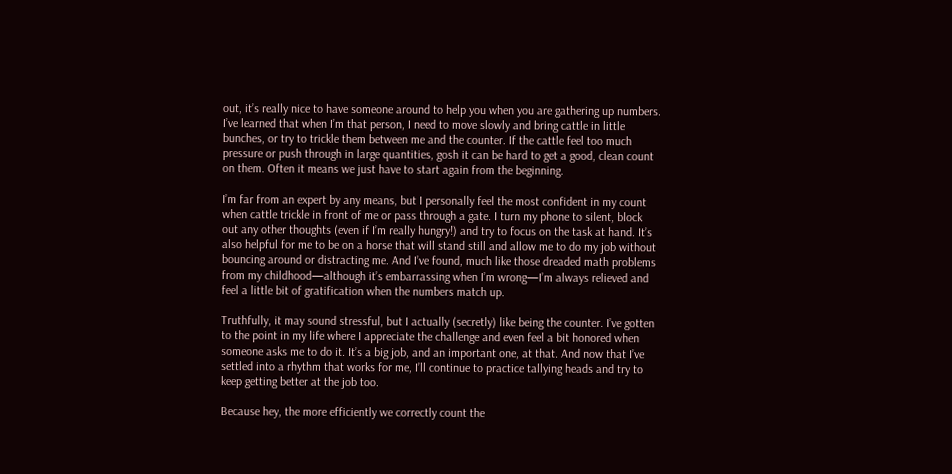out, it’s really nice to have someone around to help you when you are gathering up numbers. I’ve learned that when I’m that person, I need to move slowly and bring cattle in little bunches, or try to trickle them between me and the counter. If the cattle feel too much pressure or push through in large quantities, gosh it can be hard to get a good, clean count on them. Often it means we just have to start again from the beginning.

I’m far from an expert by any means, but I personally feel the most confident in my count when cattle trickle in front of me or pass through a gate. I turn my phone to silent, block out any other thoughts (even if I’m really hungry!) and try to focus on the task at hand. It’s also helpful for me to be on a horse that will stand still and allow me to do my job without bouncing around or distracting me. And I’ve found, much like those dreaded math problems from my childhood—although it’s embarrassing when I’m wrong—I’m always relieved and feel a little bit of gratification when the numbers match up.

Truthfully, it may sound stressful, but I actually (secretly) like being the counter. I’ve gotten to the point in my life where I appreciate the challenge and even feel a bit honored when someone asks me to do it. It’s a big job, and an important one, at that. And now that I’ve settled into a rhythm that works for me, I’ll continue to practice tallying heads and try to keep getting better at the job too.

Because hey, the more efficiently we correctly count the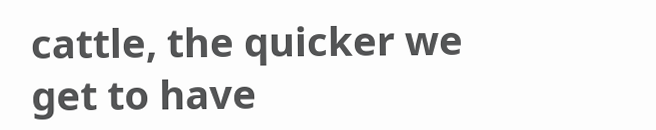cattle, the quicker we get to have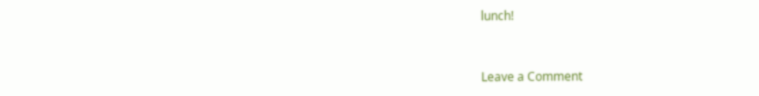lunch!


Leave a Comment